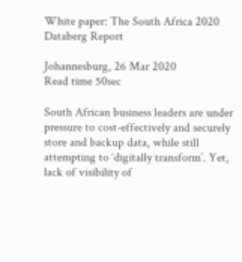White paper: The South Africa 2020 Databerg Report

Johannesburg, 26 Mar 2020
Read time 50sec

South African business leaders are under pressure to cost-effectively and securely store and backup data, while still attempting to ‘digitally transform’. Yet, lack of visibility of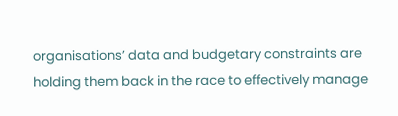organisations’ data and budgetary constraints are holding them back in the race to effectively manage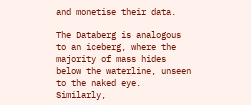and monetise their data.

The Databerg is analogous to an iceberg, where the majority of mass hides below the waterline, unseen to the naked eye. Similarly,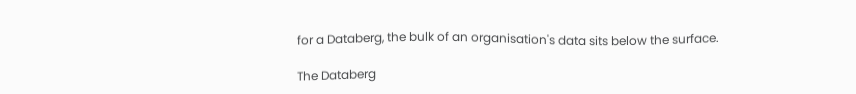for a Databerg, the bulk of an organisation's data sits below the surface.

The Databerg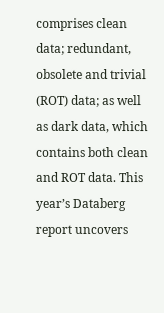comprises clean data; redundant, obsolete and trivial (ROT) data; as well as dark data, which contains both clean and ROT data. This year’s Databerg report uncovers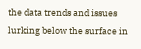the data trends and issues lurking below the surface in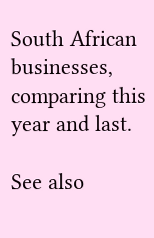South African businesses, comparing this year and last.

See also